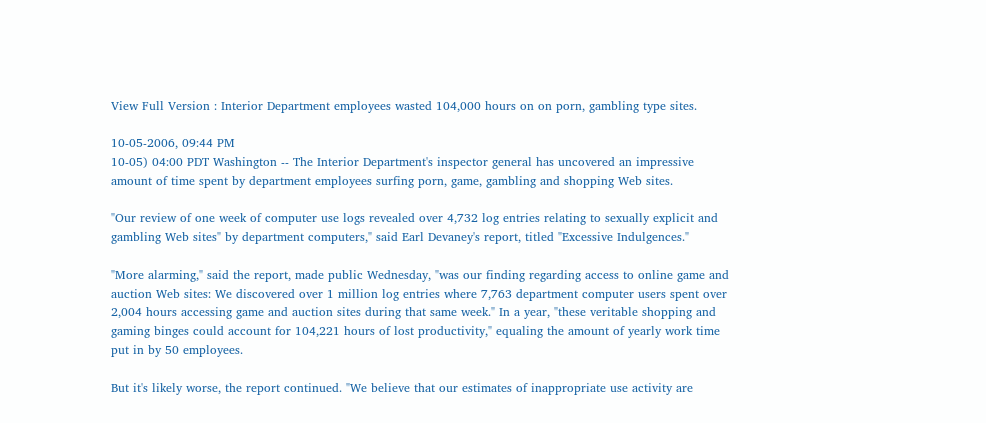View Full Version : Interior Department employees wasted 104,000 hours on on porn, gambling type sites.

10-05-2006, 09:44 PM
10-05) 04:00 PDT Washington -- The Interior Department's inspector general has uncovered an impressive amount of time spent by department employees surfing porn, game, gambling and shopping Web sites.

"Our review of one week of computer use logs revealed over 4,732 log entries relating to sexually explicit and gambling Web sites" by department computers," said Earl Devaney's report, titled "Excessive Indulgences."

"More alarming," said the report, made public Wednesday, "was our finding regarding access to online game and auction Web sites: We discovered over 1 million log entries where 7,763 department computer users spent over 2,004 hours accessing game and auction sites during that same week." In a year, "these veritable shopping and gaming binges could account for 104,221 hours of lost productivity," equaling the amount of yearly work time put in by 50 employees.

But it's likely worse, the report continued. "We believe that our estimates of inappropriate use activity are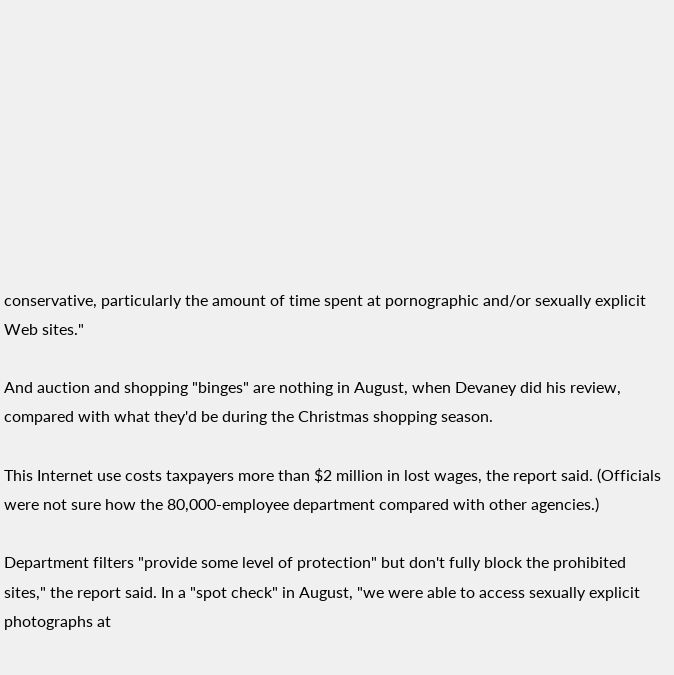conservative, particularly the amount of time spent at pornographic and/or sexually explicit Web sites."

And auction and shopping "binges" are nothing in August, when Devaney did his review, compared with what they'd be during the Christmas shopping season.

This Internet use costs taxpayers more than $2 million in lost wages, the report said. (Officials were not sure how the 80,000-employee department compared with other agencies.)

Department filters "provide some level of protection" but don't fully block the prohibited sites," the report said. In a "spot check" in August, "we were able to access sexually explicit photographs at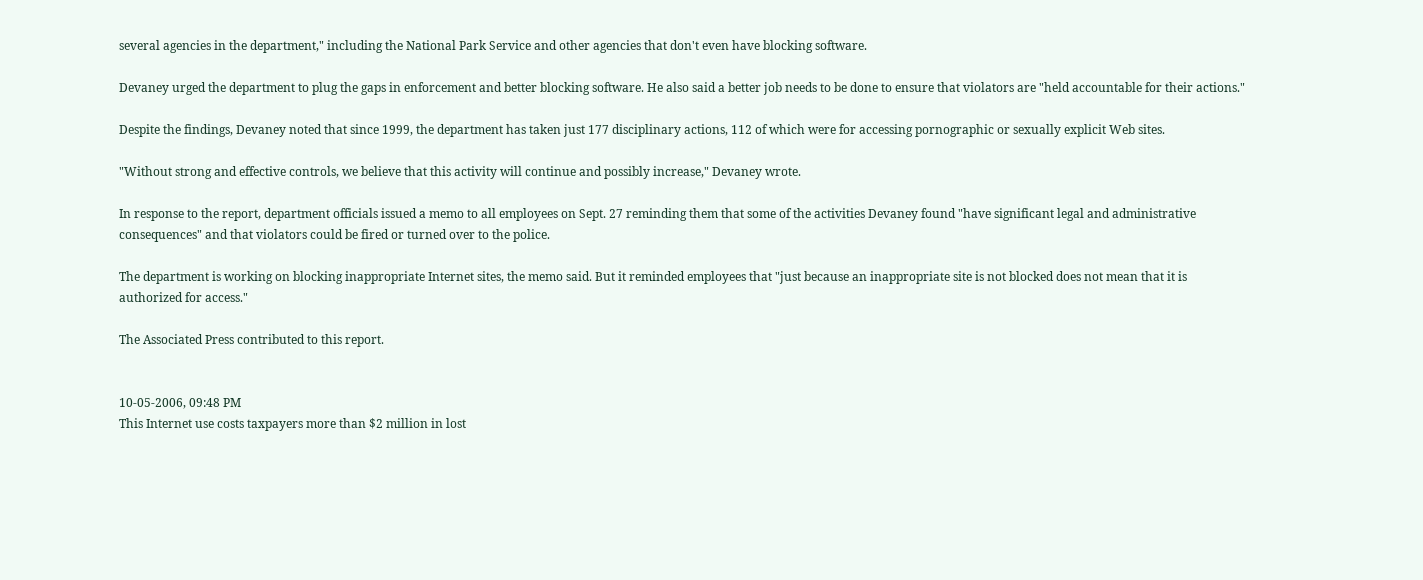several agencies in the department," including the National Park Service and other agencies that don't even have blocking software.

Devaney urged the department to plug the gaps in enforcement and better blocking software. He also said a better job needs to be done to ensure that violators are "held accountable for their actions."

Despite the findings, Devaney noted that since 1999, the department has taken just 177 disciplinary actions, 112 of which were for accessing pornographic or sexually explicit Web sites.

"Without strong and effective controls, we believe that this activity will continue and possibly increase," Devaney wrote.

In response to the report, department officials issued a memo to all employees on Sept. 27 reminding them that some of the activities Devaney found "have significant legal and administrative consequences" and that violators could be fired or turned over to the police.

The department is working on blocking inappropriate Internet sites, the memo said. But it reminded employees that "just because an inappropriate site is not blocked does not mean that it is authorized for access."

The Associated Press contributed to this report.


10-05-2006, 09:48 PM
This Internet use costs taxpayers more than $2 million in lost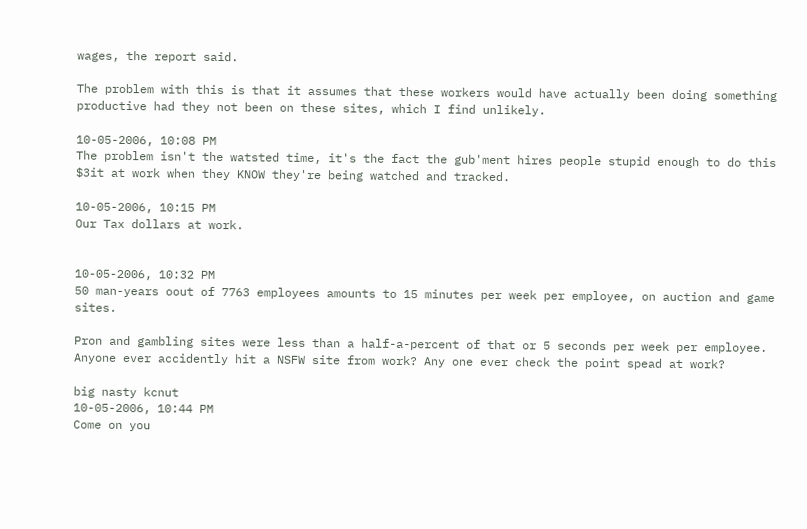wages, the report said.

The problem with this is that it assumes that these workers would have actually been doing something productive had they not been on these sites, which I find unlikely.

10-05-2006, 10:08 PM
The problem isn't the watsted time, it's the fact the gub'ment hires people stupid enough to do this $3it at work when they KNOW they're being watched and tracked.

10-05-2006, 10:15 PM
Our Tax dollars at work.


10-05-2006, 10:32 PM
50 man-years oout of 7763 employees amounts to 15 minutes per week per employee, on auction and game sites.

Pron and gambling sites were less than a half-a-percent of that or 5 seconds per week per employee. Anyone ever accidently hit a NSFW site from work? Any one ever check the point spead at work?

big nasty kcnut
10-05-2006, 10:44 PM
Come on you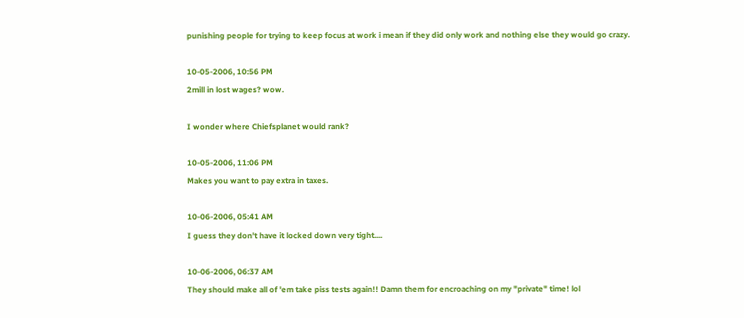punishing people for trying to keep focus at work i mean if they did only work and nothing else they would go crazy.

10-05-2006, 10:56 PM
2mill in lost wages? wow.

I wonder where Chiefsplanet would rank?

10-05-2006, 11:06 PM
Makes you want to pay extra in taxes.

10-06-2006, 05:41 AM
I guess they don't have it locked down very tight....

10-06-2006, 06:37 AM
They should make all of 'em take piss tests again!! Damn them for encroaching on my "private" time! lol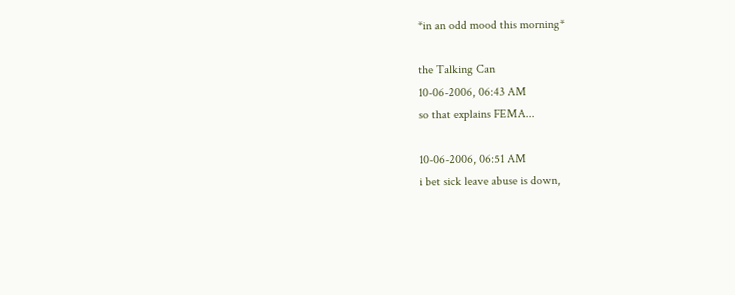*in an odd mood this morning*

the Talking Can
10-06-2006, 06:43 AM
so that explains FEMA...

10-06-2006, 06:51 AM
i bet sick leave abuse is down,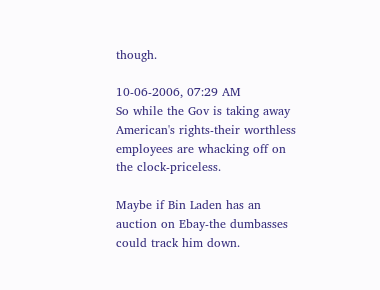though.

10-06-2006, 07:29 AM
So while the Gov is taking away American's rights-their worthless employees are whacking off on the clock-priceless.

Maybe if Bin Laden has an auction on Ebay-the dumbasses could track him down.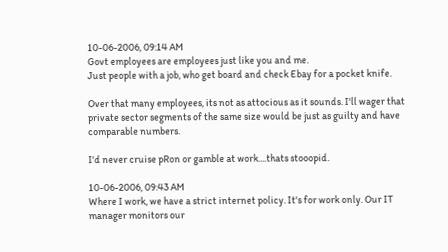10-06-2006, 09:14 AM
Govt employees are employees just like you and me.
Just people with a job, who get board and check Ebay for a pocket knife.

Over that many employees, its not as attocious as it sounds. I'll wager that private sector segments of the same size would be just as guilty and have comparable numbers.

I'd never cruise pRon or gamble at work....thats stooopid.

10-06-2006, 09:43 AM
Where I work, we have a strict internet policy. It's for work only. Our IT manager monitors our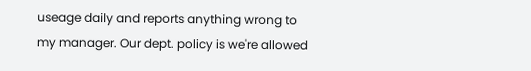useage daily and reports anything wrong to my manager. Our dept. policy is we're allowed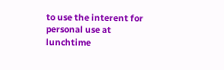to use the interent for personal use at lunchtime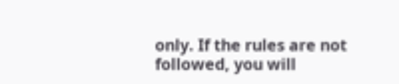only. If the rules are not followed, you will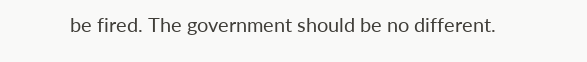be fired. The government should be no different.